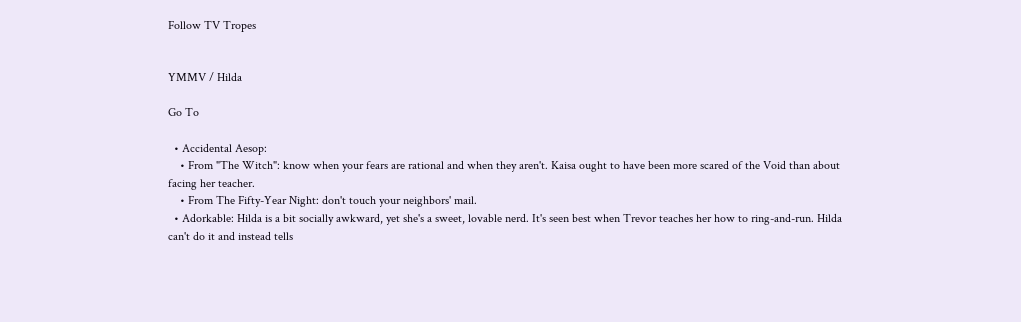Follow TV Tropes


YMMV / Hilda

Go To

  • Accidental Aesop:
    • From "The Witch": know when your fears are rational and when they aren't. Kaisa ought to have been more scared of the Void than about facing her teacher.
    • From The Fifty-Year Night: don't touch your neighbors' mail.
  • Adorkable: Hilda is a bit socially awkward, yet she's a sweet, lovable nerd. It's seen best when Trevor teaches her how to ring-and-run. Hilda can't do it and instead tells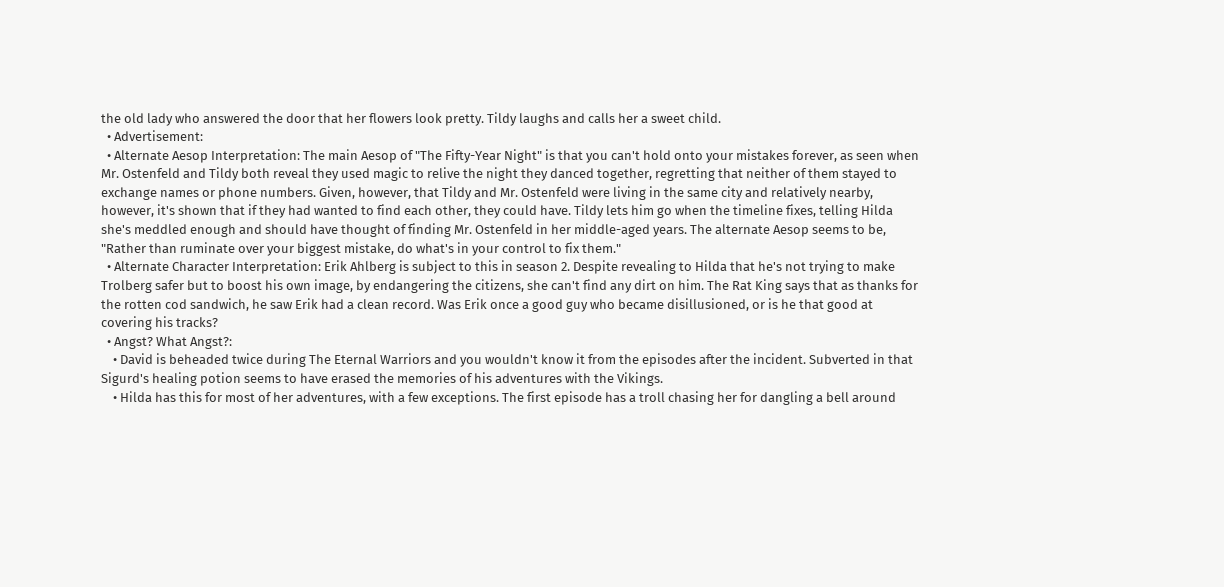the old lady who answered the door that her flowers look pretty. Tildy laughs and calls her a sweet child.
  • Advertisement:
  • Alternate Aesop Interpretation: The main Aesop of "The Fifty-Year Night" is that you can't hold onto your mistakes forever, as seen when Mr. Ostenfeld and Tildy both reveal they used magic to relive the night they danced together, regretting that neither of them stayed to exchange names or phone numbers. Given, however, that Tildy and Mr. Ostenfeld were living in the same city and relatively nearby, however, it's shown that if they had wanted to find each other, they could have. Tildy lets him go when the timeline fixes, telling Hilda she's meddled enough and should have thought of finding Mr. Ostenfeld in her middle-aged years. The alternate Aesop seems to be, "Rather than ruminate over your biggest mistake, do what's in your control to fix them."
  • Alternate Character Interpretation: Erik Ahlberg is subject to this in season 2. Despite revealing to Hilda that he's not trying to make Trolberg safer but to boost his own image, by endangering the citizens, she can't find any dirt on him. The Rat King says that as thanks for the rotten cod sandwich, he saw Erik had a clean record. Was Erik once a good guy who became disillusioned, or is he that good at covering his tracks?
  • Angst? What Angst?:
    • David is beheaded twice during The Eternal Warriors and you wouldn't know it from the episodes after the incident. Subverted in that Sigurd's healing potion seems to have erased the memories of his adventures with the Vikings.
    • Hilda has this for most of her adventures, with a few exceptions. The first episode has a troll chasing her for dangling a bell around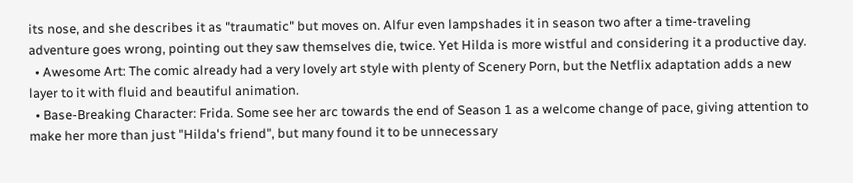its nose, and she describes it as "traumatic" but moves on. Alfur even lampshades it in season two after a time-traveling adventure goes wrong, pointing out they saw themselves die, twice. Yet Hilda is more wistful and considering it a productive day.
  • Awesome Art: The comic already had a very lovely art style with plenty of Scenery Porn, but the Netflix adaptation adds a new layer to it with fluid and beautiful animation.
  • Base-Breaking Character: Frida. Some see her arc towards the end of Season 1 as a welcome change of pace, giving attention to make her more than just "Hilda's friend", but many found it to be unnecessary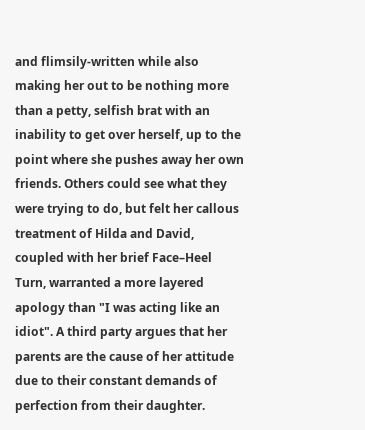and flimsily-written while also making her out to be nothing more than a petty, selfish brat with an inability to get over herself, up to the point where she pushes away her own friends. Others could see what they were trying to do, but felt her callous treatment of Hilda and David, coupled with her brief Face–Heel Turn, warranted a more layered apology than "I was acting like an idiot". A third party argues that her parents are the cause of her attitude due to their constant demands of perfection from their daughter.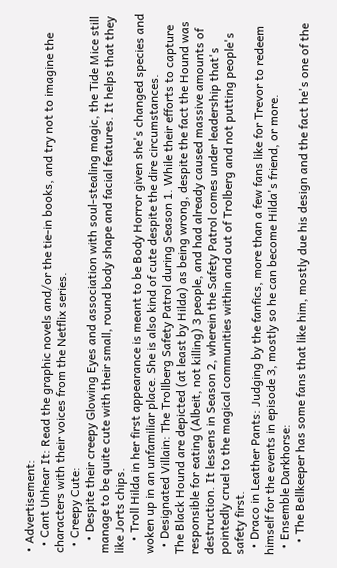• Advertisement:
  • Cant Unhear It: Read the graphic novels and/or the tie-in books, and try not to imagine the characters with their voices from the Netflix series.
  • Creepy Cute:
    • Despite their creepy Glowing Eyes and association with soul-stealing magic, the Tide Mice still manage to be quite cute with their small, round body shape and facial features. It helps that they like Jorts chips.
    • Troll Hilda in her first appearance is meant to be Body Horror given she's changed species and woken up in an unfamiliar place. She is also kind of cute despite the dire circumstances.
  • Designated Villain: The Trollberg Safety Patrol during Season 1. While their efforts to capture The Black Hound are depicted (at least by Hilda) as being wrong, despite the fact the Hound was responsible for eating (Albeit, not killing) 3 people, and had already caused massive amounts of destruction. It lessens in Season 2, wherein the Safety Patrol comes under leadership that's pointedly cruel to the magical communities within and out of Trolberg and not putting people's safety first.
  • Draco in Leather Pants: Judging by the fanfics, more than a few fans like for Trevor to redeem himself for the events in episode 3, mostly so he can become Hilda's friend, or more.
  • Ensemble Darkhorse:
    • The Bellkeeper has some fans that like him, mostly due his design and the fact he's one of the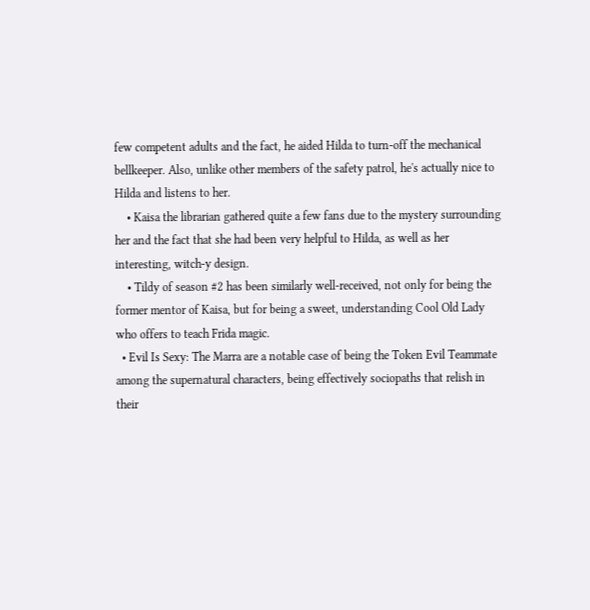few competent adults and the fact, he aided Hilda to turn-off the mechanical bellkeeper. Also, unlike other members of the safety patrol, he's actually nice to Hilda and listens to her.
    • Kaisa the librarian gathered quite a few fans due to the mystery surrounding her and the fact that she had been very helpful to Hilda, as well as her interesting, witch-y design.
    • Tildy of season #2 has been similarly well-received, not only for being the former mentor of Kaisa, but for being a sweet, understanding Cool Old Lady who offers to teach Frida magic.
  • Evil Is Sexy: The Marra are a notable case of being the Token Evil Teammate among the supernatural characters, being effectively sociopaths that relish in their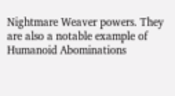Nightmare Weaver powers. They are also a notable example of Humanoid Abominations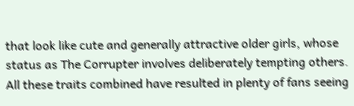that look like cute and generally attractive older girls, whose status as The Corrupter involves deliberately tempting others. All these traits combined have resulted in plenty of fans seeing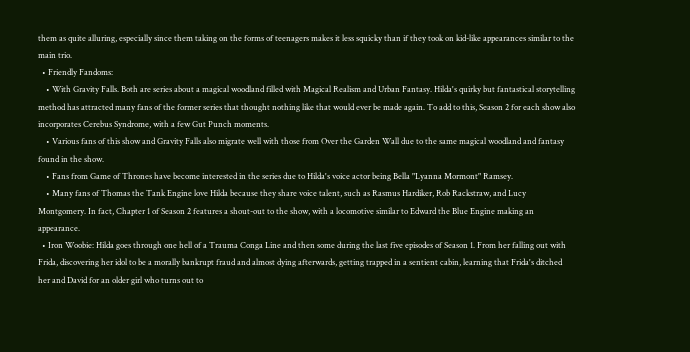them as quite alluring, especially since them taking on the forms of teenagers makes it less squicky than if they took on kid-like appearances similar to the main trio.
  • Friendly Fandoms:
    • With Gravity Falls. Both are series about a magical woodland filled with Magical Realism and Urban Fantasy. Hilda's quirky but fantastical storytelling method has attracted many fans of the former series that thought nothing like that would ever be made again. To add to this, Season 2 for each show also incorporates Cerebus Syndrome, with a few Gut Punch moments.
    • Various fans of this show and Gravity Falls also migrate well with those from Over the Garden Wall due to the same magical woodland and fantasy found in the show.
    • Fans from Game of Thrones have become interested in the series due to Hilda's voice actor being Bella "Lyanna Mormont" Ramsey.
    • Many fans of Thomas the Tank Engine love Hilda because they share voice talent, such as Rasmus Hardiker, Rob Rackstraw, and Lucy Montgomery. In fact, Chapter 1 of Season 2 features a shout-out to the show, with a locomotive similar to Edward the Blue Engine making an appearance.
  • Iron Woobie: Hilda goes through one hell of a Trauma Conga Line and then some during the last five episodes of Season 1. From her falling out with Frida, discovering her idol to be a morally bankrupt fraud and almost dying afterwards, getting trapped in a sentient cabin, learning that Frida's ditched her and David for an older girl who turns out to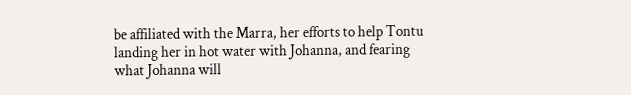be affiliated with the Marra, her efforts to help Tontu landing her in hot water with Johanna, and fearing what Johanna will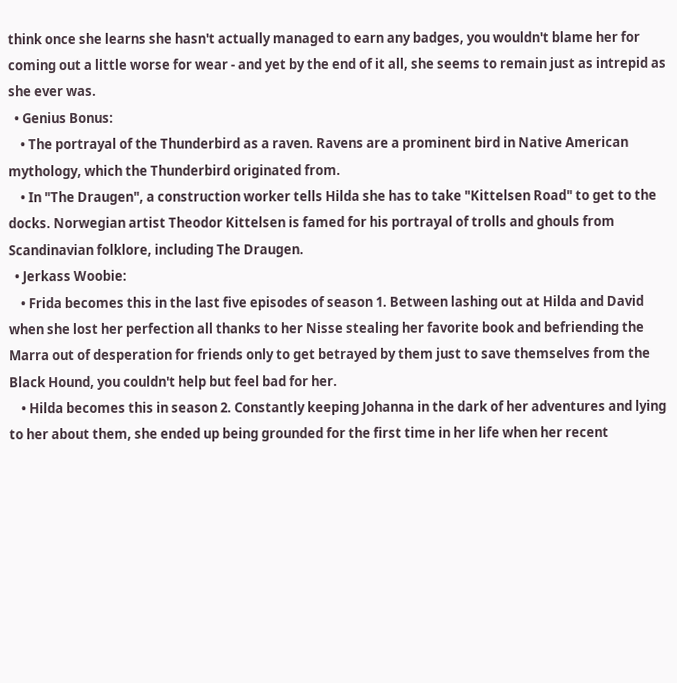think once she learns she hasn't actually managed to earn any badges, you wouldn't blame her for coming out a little worse for wear - and yet by the end of it all, she seems to remain just as intrepid as she ever was.
  • Genius Bonus:
    • The portrayal of the Thunderbird as a raven. Ravens are a prominent bird in Native American mythology, which the Thunderbird originated from.
    • In "The Draugen", a construction worker tells Hilda she has to take "Kittelsen Road" to get to the docks. Norwegian artist Theodor Kittelsen is famed for his portrayal of trolls and ghouls from Scandinavian folklore, including The Draugen.
  • Jerkass Woobie:
    • Frida becomes this in the last five episodes of season 1. Between lashing out at Hilda and David when she lost her perfection all thanks to her Nisse stealing her favorite book and befriending the Marra out of desperation for friends only to get betrayed by them just to save themselves from the Black Hound, you couldn't help but feel bad for her.
    • Hilda becomes this in season 2. Constantly keeping Johanna in the dark of her adventures and lying to her about them, she ended up being grounded for the first time in her life when her recent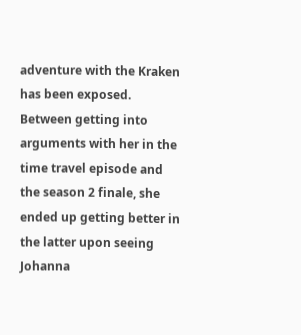adventure with the Kraken has been exposed. Between getting into arguments with her in the time travel episode and the season 2 finale, she ended up getting better in the latter upon seeing Johanna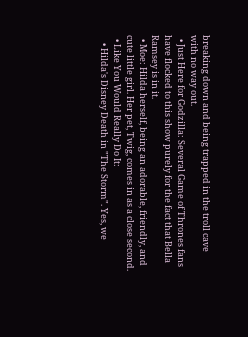breaking down and being trapped in the troll cave with no way out.
  • Just Here for Godzilla: Several Game of Thrones fans have flocked to this show purely for the fact that Bella Ramsey is in it.
  • Moe: Hilda herself, being an adorable, friendly, and cute little girl. Her pet, Twig, comes in as a close second.
  • Like You Would Really Do It:
    • Hilda's Disney Death in "The Storm". Yes, we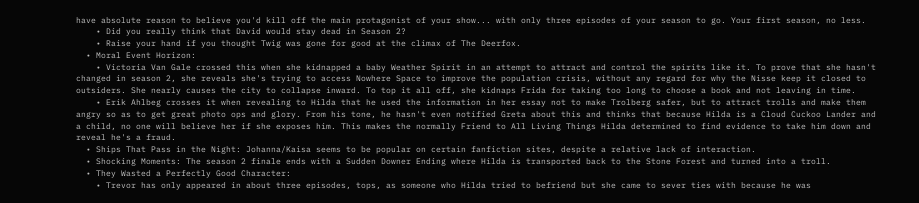have absolute reason to believe you'd kill off the main protagonist of your show... with only three episodes of your season to go. Your first season, no less.
    • Did you really think that David would stay dead in Season 2?
    • Raise your hand if you thought Twig was gone for good at the climax of The Deerfox.
  • Moral Event Horizon:
    • Victoria Van Gale crossed this when she kidnapped a baby Weather Spirit in an attempt to attract and control the spirits like it. To prove that she hasn't changed in season 2, she reveals she's trying to access Nowhere Space to improve the population crisis, without any regard for why the Nisse keep it closed to outsiders. She nearly causes the city to collapse inward. To top it all off, she kidnaps Frida for taking too long to choose a book and not leaving in time.
    • Erik Ahlbeg crosses it when revealing to Hilda that he used the information in her essay not to make Trolberg safer, but to attract trolls and make them angry so as to get great photo ops and glory. From his tone, he hasn't even notified Greta about this and thinks that because Hilda is a Cloud Cuckoo Lander and a child, no one will believe her if she exposes him. This makes the normally Friend to All Living Things Hilda determined to find evidence to take him down and reveal he's a fraud.
  • Ships That Pass in the Night: Johanna/Kaisa seems to be popular on certain fanfiction sites, despite a relative lack of interaction.
  • Shocking Moments: The season 2 finale ends with a Sudden Downer Ending where Hilda is transported back to the Stone Forest and turned into a troll.
  • They Wasted a Perfectly Good Character:
    • Trevor has only appeared in about three episodes, tops, as someone who Hilda tried to befriend but she came to sever ties with because he was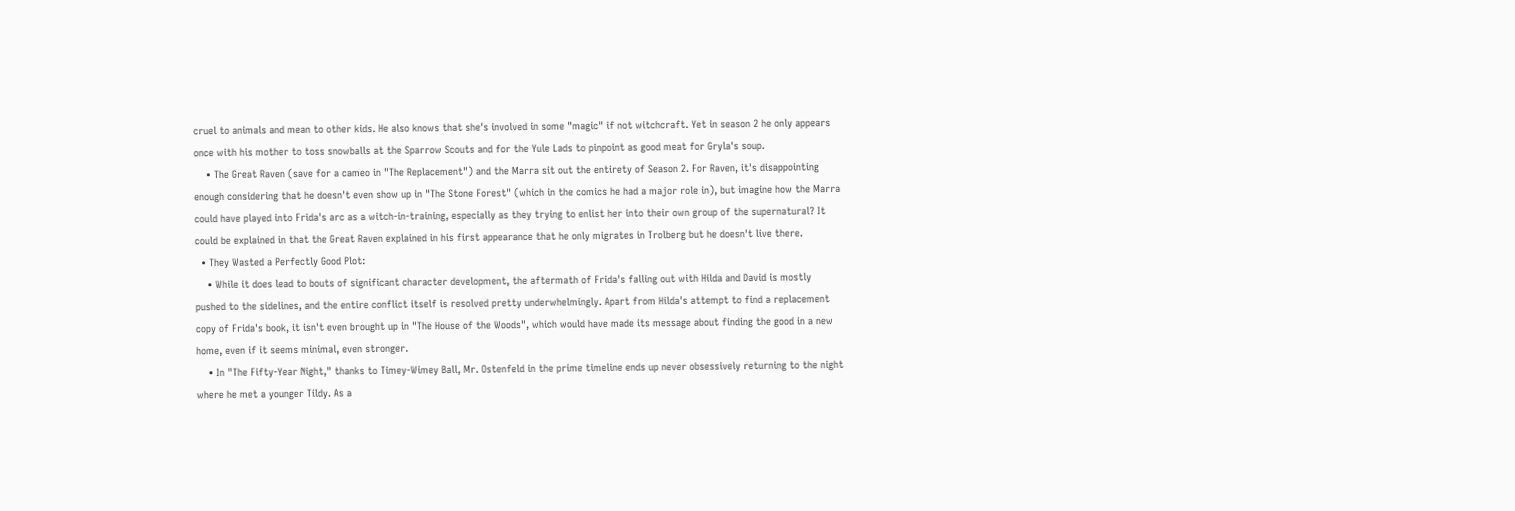cruel to animals and mean to other kids. He also knows that she's involved in some "magic" if not witchcraft. Yet in season 2 he only appears once with his mother to toss snowballs at the Sparrow Scouts and for the Yule Lads to pinpoint as good meat for Gryla's soup.
    • The Great Raven (save for a cameo in "The Replacement") and the Marra sit out the entirety of Season 2. For Raven, it's disappointing enough considering that he doesn't even show up in "The Stone Forest" (which in the comics he had a major role in), but imagine how the Marra could have played into Frida's arc as a witch-in-training, especially as they trying to enlist her into their own group of the supernatural? It could be explained in that the Great Raven explained in his first appearance that he only migrates in Trolberg but he doesn't live there.
  • They Wasted a Perfectly Good Plot:
    • While it does lead to bouts of significant character development, the aftermath of Frida's falling out with Hilda and David is mostly pushed to the sidelines, and the entire conflict itself is resolved pretty underwhelmingly. Apart from Hilda's attempt to find a replacement copy of Frida's book, it isn't even brought up in "The House of the Woods", which would have made its message about finding the good in a new home, even if it seems minimal, even stronger.
    • In "The Fifty-Year Night," thanks to Timey-Wimey Ball, Mr. Ostenfeld in the prime timeline ends up never obsessively returning to the night where he met a younger Tildy. As a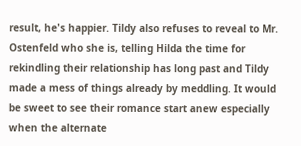result, he's happier. Tildy also refuses to reveal to Mr. Ostenfeld who she is, telling Hilda the time for rekindling their relationship has long past and Tildy made a mess of things already by meddling. It would be sweet to see their romance start anew especially when the alternate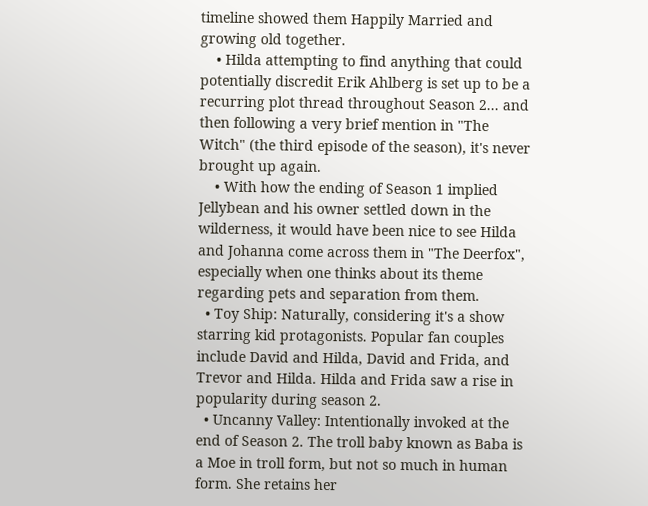timeline showed them Happily Married and growing old together.
    • Hilda attempting to find anything that could potentially discredit Erik Ahlberg is set up to be a recurring plot thread throughout Season 2... and then following a very brief mention in "The Witch" (the third episode of the season), it's never brought up again.
    • With how the ending of Season 1 implied Jellybean and his owner settled down in the wilderness, it would have been nice to see Hilda and Johanna come across them in "The Deerfox", especially when one thinks about its theme regarding pets and separation from them.
  • Toy Ship: Naturally, considering it's a show starring kid protagonists. Popular fan couples include David and Hilda, David and Frida, and Trevor and Hilda. Hilda and Frida saw a rise in popularity during season 2.
  • Uncanny Valley: Intentionally invoked at the end of Season 2. The troll baby known as Baba is a Moe in troll form, but not so much in human form. She retains her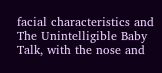facial characteristics and The Unintelligible Baby Talk, with the nose and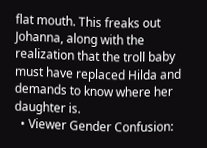flat mouth. This freaks out Johanna, along with the realization that the troll baby must have replaced Hilda and demands to know where her daughter is.
  • Viewer Gender Confusion: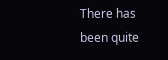There has been quite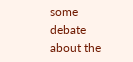some debate about the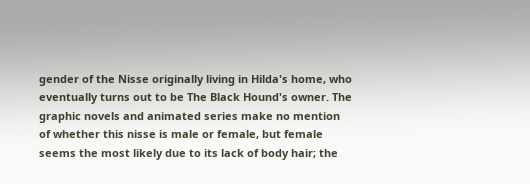gender of the Nisse originally living in Hilda's home, who eventually turns out to be The Black Hound's owner. The graphic novels and animated series make no mention of whether this nisse is male or female, but female seems the most likely due to its lack of body hair; the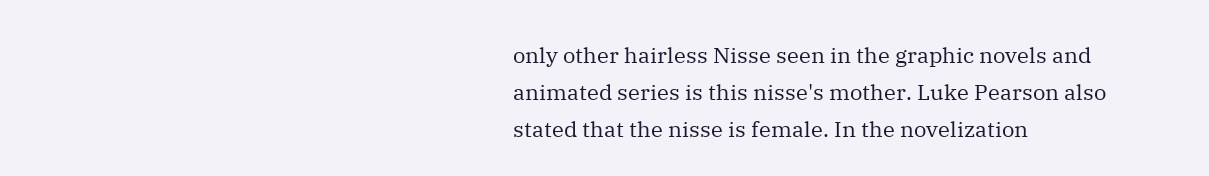only other hairless Nisse seen in the graphic novels and animated series is this nisse's mother. Luke Pearson also stated that the nisse is female. In the novelization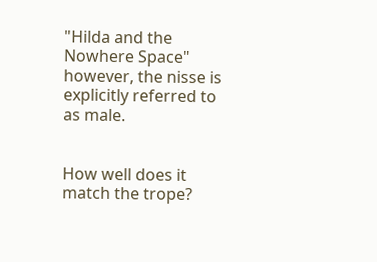"Hilda and the Nowhere Space" however, the nisse is explicitly referred to as male.


How well does it match the trope?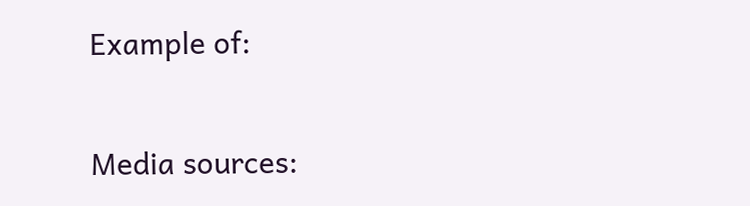Example of:


Media sources: